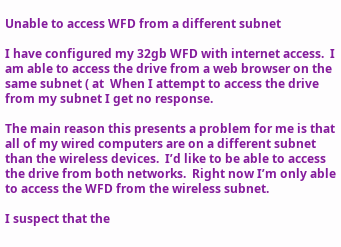Unable to access WFD from a different subnet

I have configured my 32gb WFD with internet access.  I am able to access the drive from a web browser on the same subnet ( at  When I attempt to access the drive from my subnet I get no response.

The main reason this presents a problem for me is that all of my wired computers are on a different subnet than the wireless devices.  I’d like to be able to access the drive from both networks.  Right now I’m only able to access the WFD from the wireless subnet.

I suspect that the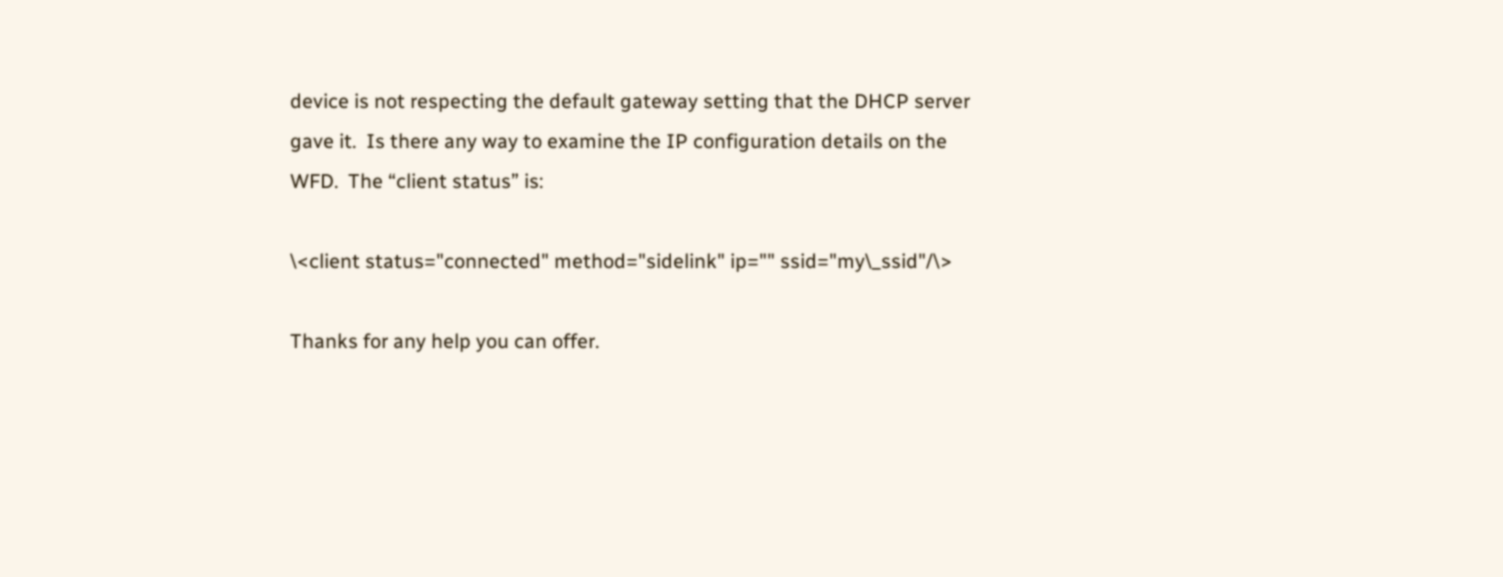device is not respecting the default gateway setting that the DHCP server gave it.  Is there any way to examine the IP configuration details on the WFD.  The “client status” is:

\<client status="connected" method="sidelink" ip="" ssid="my\_ssid"/\>

Thanks for any help you can offer.